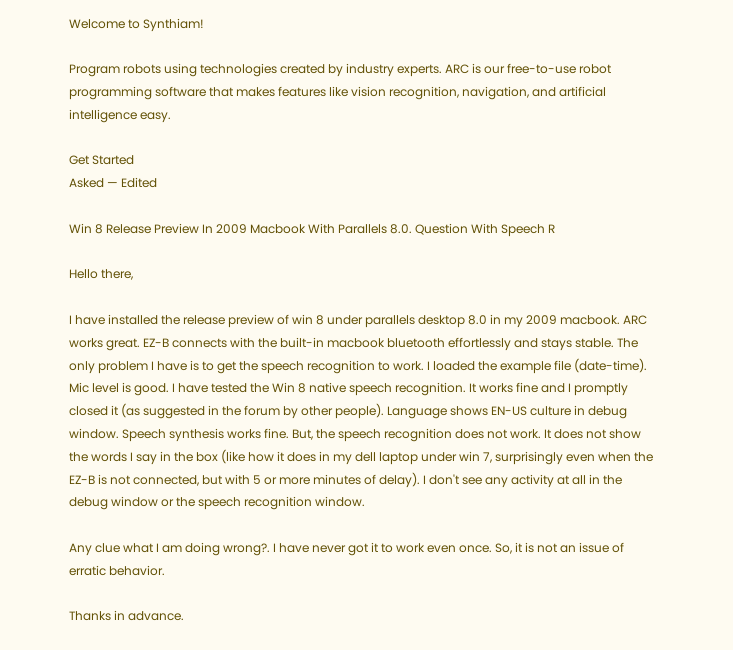Welcome to Synthiam!

Program robots using technologies created by industry experts. ARC is our free-to-use robot programming software that makes features like vision recognition, navigation, and artificial intelligence easy.

Get Started
Asked — Edited

Win 8 Release Preview In 2009 Macbook With Parallels 8.0. Question With Speech R

Hello there,

I have installed the release preview of win 8 under parallels desktop 8.0 in my 2009 macbook. ARC works great. EZ-B connects with the built-in macbook bluetooth effortlessly and stays stable. The only problem I have is to get the speech recognition to work. I loaded the example file (date-time). Mic level is good. I have tested the Win 8 native speech recognition. It works fine and I promptly closed it (as suggested in the forum by other people). Language shows EN-US culture in debug window. Speech synthesis works fine. But, the speech recognition does not work. It does not show the words I say in the box (like how it does in my dell laptop under win 7, surprisingly even when the EZ-B is not connected, but with 5 or more minutes of delay). I don't see any activity at all in the debug window or the speech recognition window.

Any clue what I am doing wrong?. I have never got it to work even once. So, it is not an issue of erratic behavior.

Thanks in advance.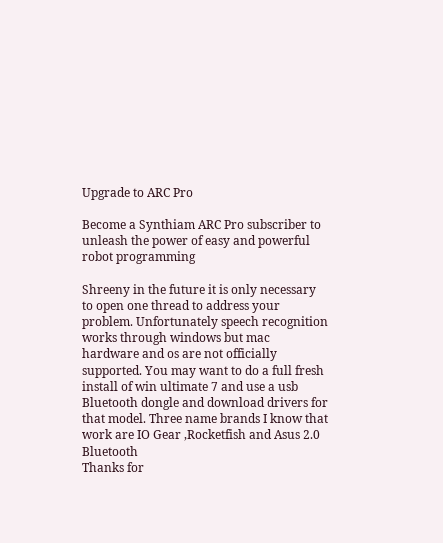Upgrade to ARC Pro

Become a Synthiam ARC Pro subscriber to unleash the power of easy and powerful robot programming

Shreeny in the future it is only necessary to open one thread to address your problem. Unfortunately speech recognition works through windows but mac hardware and os are not officially supported. You may want to do a full fresh install of win ultimate 7 and use a usb Bluetooth dongle and download drivers for that model. Three name brands I know that work are IO Gear ,Rocketfish and Asus 2.0 Bluetooth
Thanks for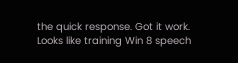the quick response. Got it work. Looks like training Win 8 speech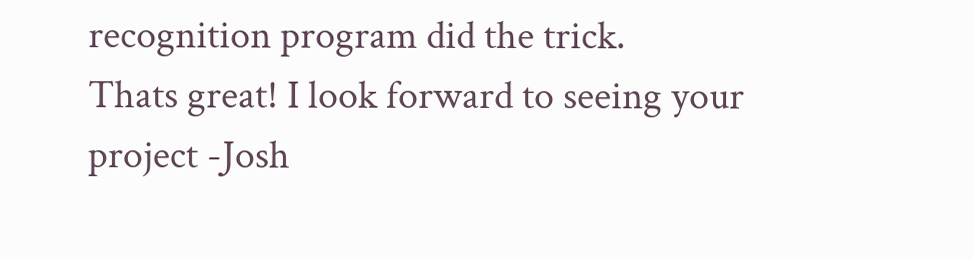recognition program did the trick.
Thats great! I look forward to seeing your project -Josh